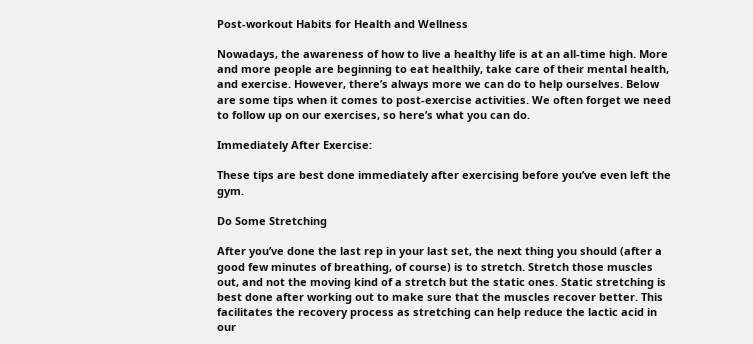Post-workout Habits for Health and Wellness

Nowadays, the awareness of how to live a healthy life is at an all-time high. More and more people are beginning to eat healthily, take care of their mental health, and exercise. However, there’s always more we can do to help ourselves. Below are some tips when it comes to post-exercise activities. We often forget we need to follow up on our exercises, so here’s what you can do.

Immediately After Exercise:

These tips are best done immediately after exercising before you’ve even left the gym.

Do Some Stretching

After you’ve done the last rep in your last set, the next thing you should (after a good few minutes of breathing, of course) is to stretch. Stretch those muscles out, and not the moving kind of a stretch but the static ones. Static stretching is best done after working out to make sure that the muscles recover better. This facilitates the recovery process as stretching can help reduce the lactic acid in our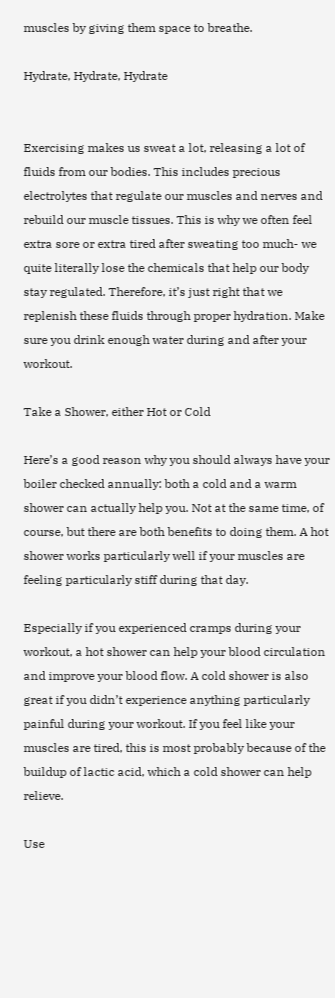muscles by giving them space to breathe.

Hydrate, Hydrate, Hydrate


Exercising makes us sweat a lot, releasing a lot of fluids from our bodies. This includes precious electrolytes that regulate our muscles and nerves and rebuild our muscle tissues. This is why we often feel extra sore or extra tired after sweating too much- we quite literally lose the chemicals that help our body stay regulated. Therefore, it’s just right that we replenish these fluids through proper hydration. Make sure you drink enough water during and after your workout.

Take a Shower, either Hot or Cold

Here’s a good reason why you should always have your boiler checked annually: both a cold and a warm shower can actually help you. Not at the same time, of course, but there are both benefits to doing them. A hot shower works particularly well if your muscles are feeling particularly stiff during that day.

Especially if you experienced cramps during your workout, a hot shower can help your blood circulation and improve your blood flow. A cold shower is also great if you didn’t experience anything particularly painful during your workout. If you feel like your muscles are tired, this is most probably because of the buildup of lactic acid, which a cold shower can help relieve.

Use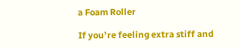a Foam Roller

If you’re feeling extra stiff and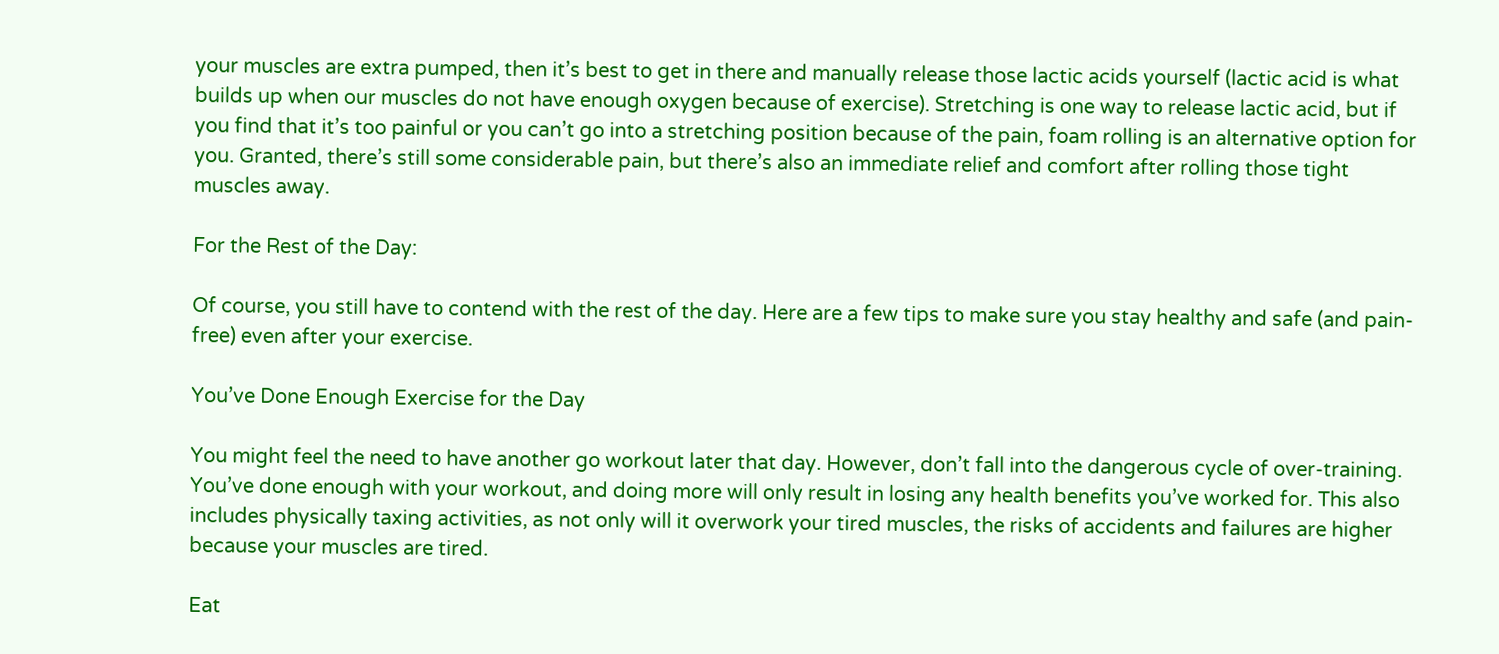your muscles are extra pumped, then it’s best to get in there and manually release those lactic acids yourself (lactic acid is what builds up when our muscles do not have enough oxygen because of exercise). Stretching is one way to release lactic acid, but if you find that it’s too painful or you can’t go into a stretching position because of the pain, foam rolling is an alternative option for you. Granted, there’s still some considerable pain, but there’s also an immediate relief and comfort after rolling those tight muscles away.

For the Rest of the Day:

Of course, you still have to contend with the rest of the day. Here are a few tips to make sure you stay healthy and safe (and pain-free) even after your exercise.

You’ve Done Enough Exercise for the Day

You might feel the need to have another go workout later that day. However, don’t fall into the dangerous cycle of over-training. You’ve done enough with your workout, and doing more will only result in losing any health benefits you’ve worked for. This also includes physically taxing activities, as not only will it overwork your tired muscles, the risks of accidents and failures are higher because your muscles are tired.

Eat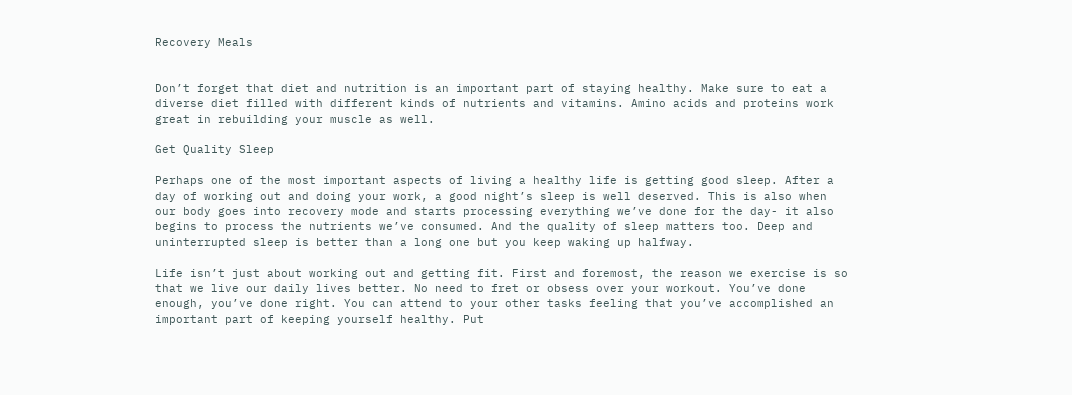Recovery Meals


Don’t forget that diet and nutrition is an important part of staying healthy. Make sure to eat a diverse diet filled with different kinds of nutrients and vitamins. Amino acids and proteins work great in rebuilding your muscle as well.

Get Quality Sleep

Perhaps one of the most important aspects of living a healthy life is getting good sleep. After a day of working out and doing your work, a good night’s sleep is well deserved. This is also when our body goes into recovery mode and starts processing everything we’ve done for the day- it also begins to process the nutrients we’ve consumed. And the quality of sleep matters too. Deep and uninterrupted sleep is better than a long one but you keep waking up halfway.

Life isn’t just about working out and getting fit. First and foremost, the reason we exercise is so that we live our daily lives better. No need to fret or obsess over your workout. You’ve done enough, you’ve done right. You can attend to your other tasks feeling that you’ve accomplished an important part of keeping yourself healthy. Put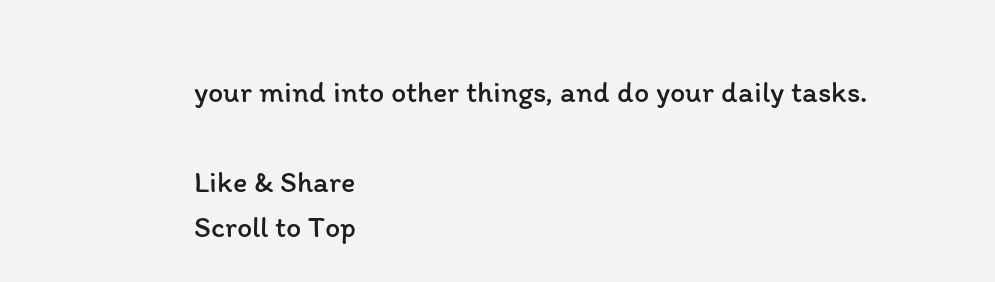your mind into other things, and do your daily tasks.

Like & Share
Scroll to Top